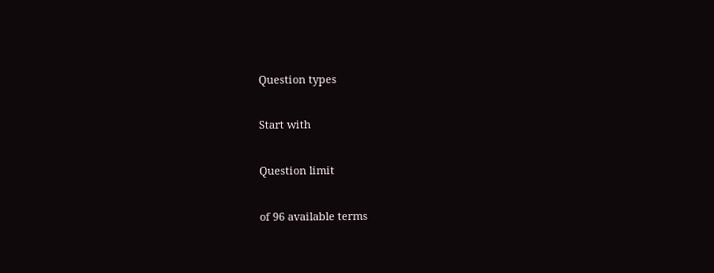Question types

Start with

Question limit

of 96 available terms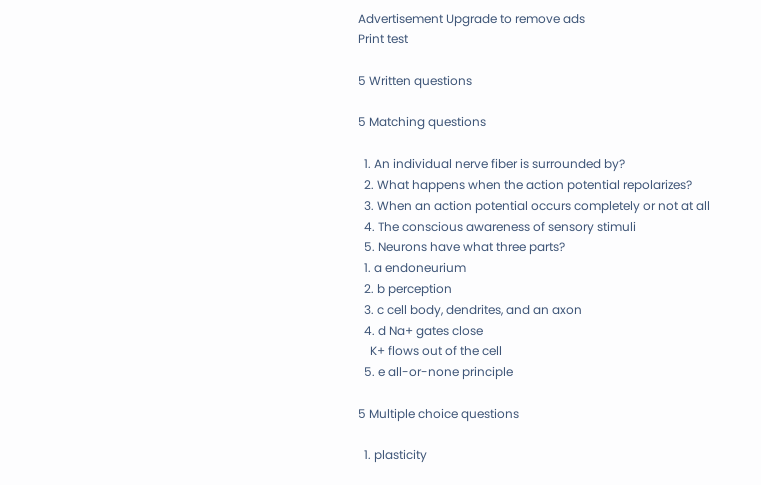Advertisement Upgrade to remove ads
Print test

5 Written questions

5 Matching questions

  1. An individual nerve fiber is surrounded by?
  2. What happens when the action potential repolarizes?
  3. When an action potential occurs completely or not at all
  4. The conscious awareness of sensory stimuli
  5. Neurons have what three parts?
  1. a endoneurium
  2. b perception
  3. c cell body, dendrites, and an axon
  4. d Na+ gates close
    K+ flows out of the cell
  5. e all-or-none principle

5 Multiple choice questions

  1. plasticity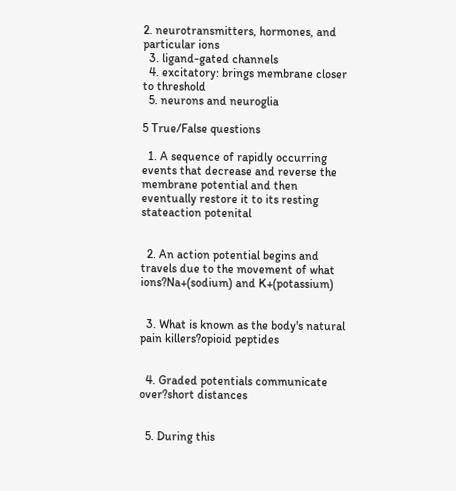2. neurotransmitters, hormones, and particular ions
  3. ligand-gated channels
  4. excitatory: brings membrane closer to threshold
  5. neurons and neuroglia

5 True/False questions

  1. A sequence of rapidly occurring events that decrease and reverse the membrane potential and then eventually restore it to its resting stateaction potenital


  2. An action potential begins and travels due to the movement of what ions?Na+(sodium) and K+(potassium)


  3. What is known as the body's natural pain killers?opioid peptides


  4. Graded potentials communicate over?short distances


  5. During this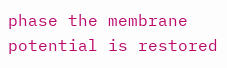phase the membrane potential is restored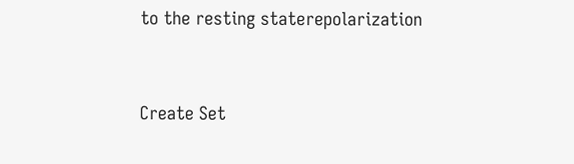to the resting staterepolarization


Create Set